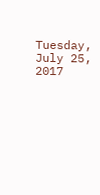Tuesday, July 25, 2017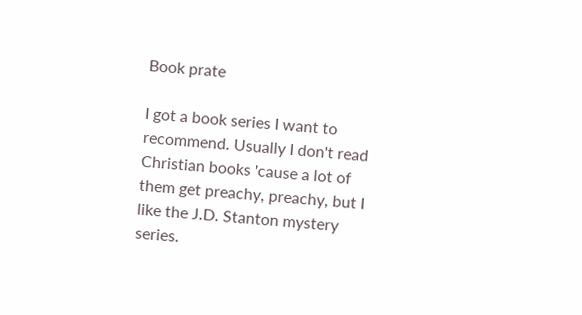Book prate

I got a book series I want to recommend. Usually I don't read Christian books 'cause a lot of them get preachy, preachy, but I like the J.D. Stanton mystery series.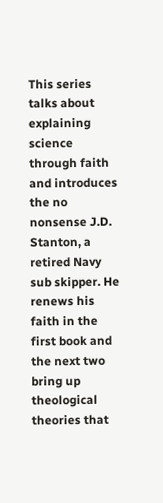This series talks about explaining science through faith and introduces the no nonsense J.D. Stanton, a retired Navy sub skipper. He renews his faith in the first book and the next two bring up theological  theories that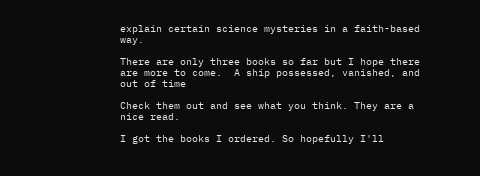explain certain science mysteries in a faith-based way.

There are only three books so far but I hope there are more to come.  A ship possessed, vanished, and out of time

Check them out and see what you think. They are a nice read.

I got the books I ordered. So hopefully I'll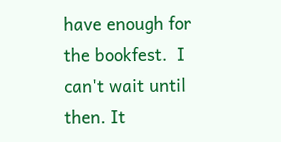have enough for the bookfest.  I can't wait until then. It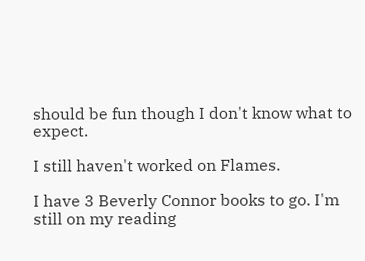should be fun though I don't know what to expect.

I still haven't worked on Flames.

I have 3 Beverly Connor books to go. I'm still on my reading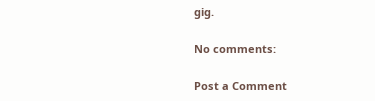gig.

No comments:

Post a Comment